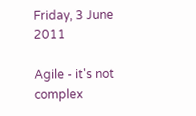Friday, 3 June 2011

Agile - it's not complex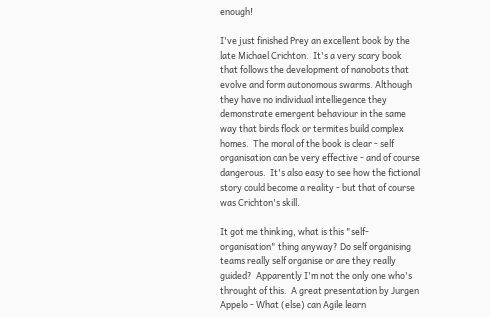enough!

I've just finished Prey an excellent book by the late Michael Crichton.  It's a very scary book that follows the development of nanobots that evolve and form autonomous swarms. Although they have no individual intelliegence they demonstrate emergent behaviour in the same way that birds flock or termites build complex homes.  The moral of the book is clear - self organisation can be very effective - and of course dangerous.  It's also easy to see how the fictional story could become a reality - but that of course was Crichton's skill.

It got me thinking, what is this "self-organisation" thing anyway? Do self organising teams really self organise or are they really guided?  Apparently I'm not the only one who's throught of this.  A great presentation by Jurgen Appelo - What (else) can Agile learn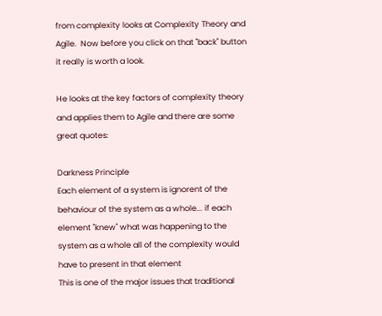from complexity looks at Complexity Theory and Agile.  Now before you click on that "back" button it really is worth a look.

He looks at the key factors of complexity theory and applies them to Agile and there are some great quotes:

Darkness Principle
Each element of a system is ignorent of the behaviour of the system as a whole... if each element "knew" what was happening to the system as a whole all of the complexity would have to present in that element
This is one of the major issues that traditional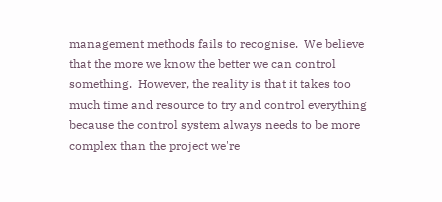management methods fails to recognise.  We believe that the more we know the better we can control something.  However, the reality is that it takes too much time and resource to try and control everything because the control system always needs to be more complex than the project we're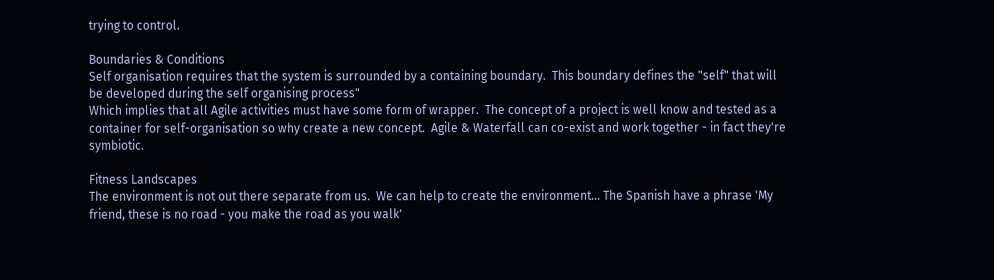trying to control.

Boundaries & Conditions
Self organisation requires that the system is surrounded by a containing boundary.  This boundary defines the "self" that will be developed during the self organising process"
Which implies that all Agile activities must have some form of wrapper.  The concept of a project is well know and tested as a container for self-organisation so why create a new concept.  Agile & Waterfall can co-exist and work together - in fact they're symbiotic.

Fitness Landscapes
The environment is not out there separate from us.  We can help to create the environment... The Spanish have a phrase 'My friend, these is no road - you make the road as you walk'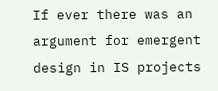If ever there was an argument for emergent design in IS projects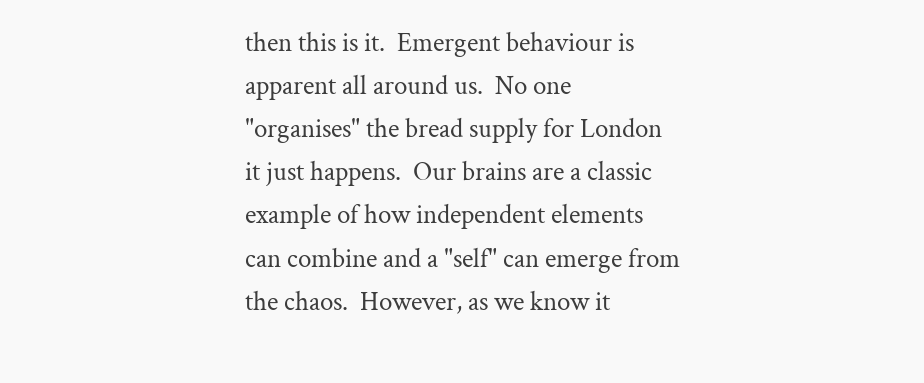then this is it.  Emergent behaviour is apparent all around us.  No one "organises" the bread supply for London it just happens.  Our brains are a classic example of how independent elements can combine and a "self" can emerge from the chaos.  However, as we know it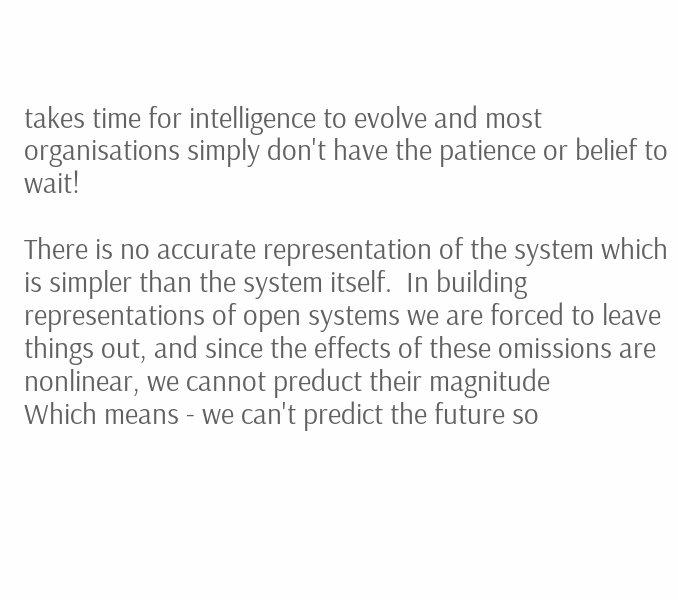takes time for intelligence to evolve and most organisations simply don't have the patience or belief to wait!

There is no accurate representation of the system which is simpler than the system itself.  In building representations of open systems we are forced to leave things out, and since the effects of these omissions are nonlinear, we cannot preduct their magnitude
Which means - we can't predict the future so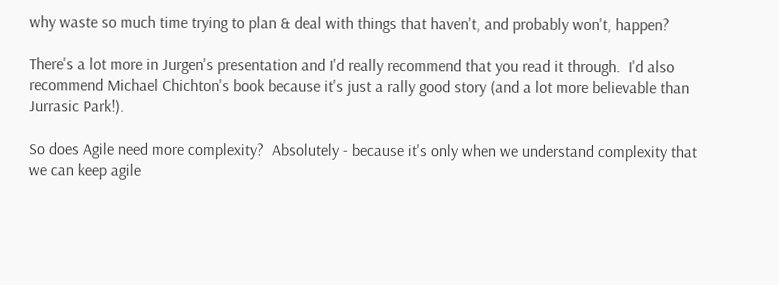why waste so much time trying to plan & deal with things that haven't, and probably won't, happen?

There's a lot more in Jurgen's presentation and I'd really recommend that you read it through.  I'd also recommend Michael Chichton's book because it's just a rally good story (and a lot more believable than Jurrasic Park!).

So does Agile need more complexity?  Absolutely - because it's only when we understand complexity that we can keep agile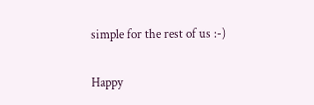simple for the rest of us :-)

Happy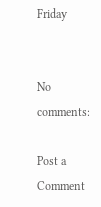Friday


No comments:

Post a Comment